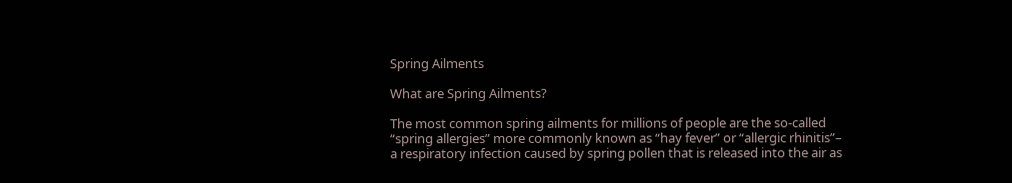Spring Ailments

What are Spring Ailments?

The most common spring ailments for millions of people are the so-called “spring allergies” more commonly known as “hay fever” or “allergic rhinitis”– a respiratory infection caused by spring pollen that is released into the air as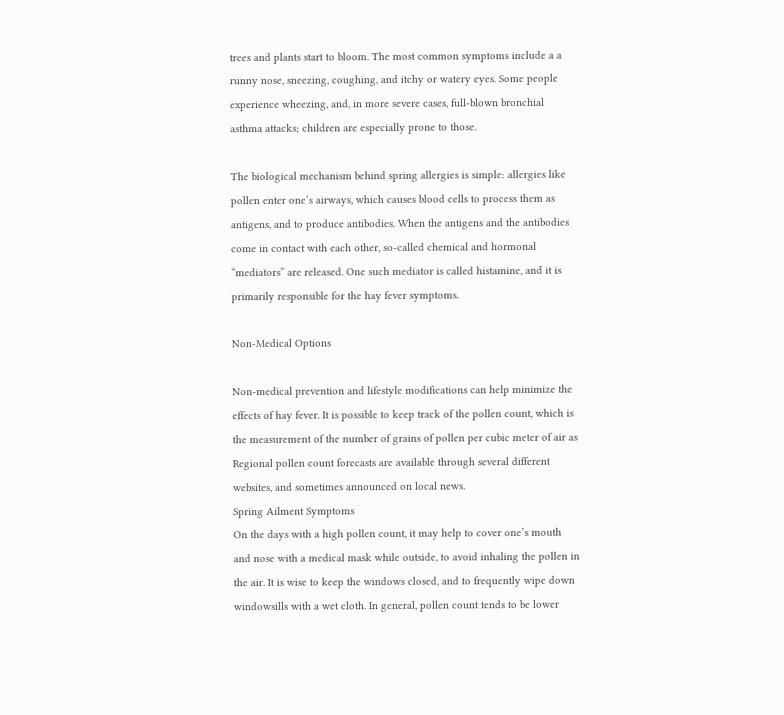trees and plants start to bloom. The most common symptoms include a a runny nose, sneezing, coughing, and itchy or watery eyes. Some people experience wheezing, and, in more severe cases, full-blown bronchial asthma attacks; children are especially prone to those.

The biological mechanism behind spring allergies is simple: allergies like pollen enter one’s airways, which causes blood cells to process them as antigens, and to produce antibodies. When the antigens and the antibodies come in contact with each other, so-called chemical and hormonal “mediators” are released. One such mediator is called histamine, and it is primarily responsible for the hay fever symptoms.

Non-Medical Options

Non-medical prevention and lifestyle modifications can help minimize the effects of hay fever. It is possible to keep track of the pollen count, which is the measurement of the number of grains of pollen per cubic meter of air as Regional pollen count forecasts are available through several different websites, and sometimes announced on local news.
Spring Ailment Symptoms
On the days with a high pollen count, it may help to cover one’s mouth and nose with a medical mask while outside, to avoid inhaling the pollen in the air. It is wise to keep the windows closed, and to frequently wipe down windowsills with a wet cloth. In general, pollen count tends to be lower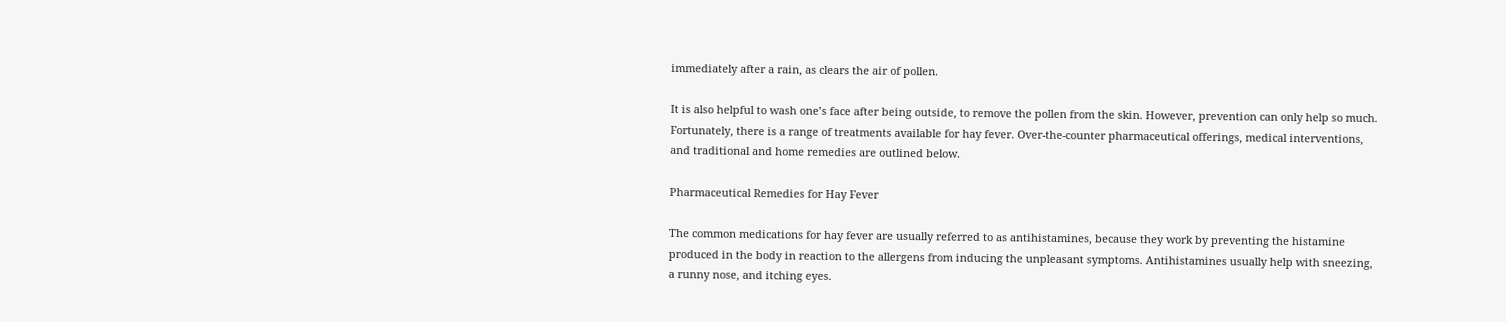immediately after a rain, as clears the air of pollen.

It is also helpful to wash one’s face after being outside, to remove the pollen from the skin. However, prevention can only help so much. Fortunately, there is a range of treatments available for hay fever. Over-the-counter pharmaceutical offerings, medical interventions, and traditional and home remedies are outlined below.

Pharmaceutical Remedies for Hay Fever

The common medications for hay fever are usually referred to as antihistamines, because they work by preventing the histamine produced in the body in reaction to the allergens from inducing the unpleasant symptoms. Antihistamines usually help with sneezing, a runny nose, and itching eyes.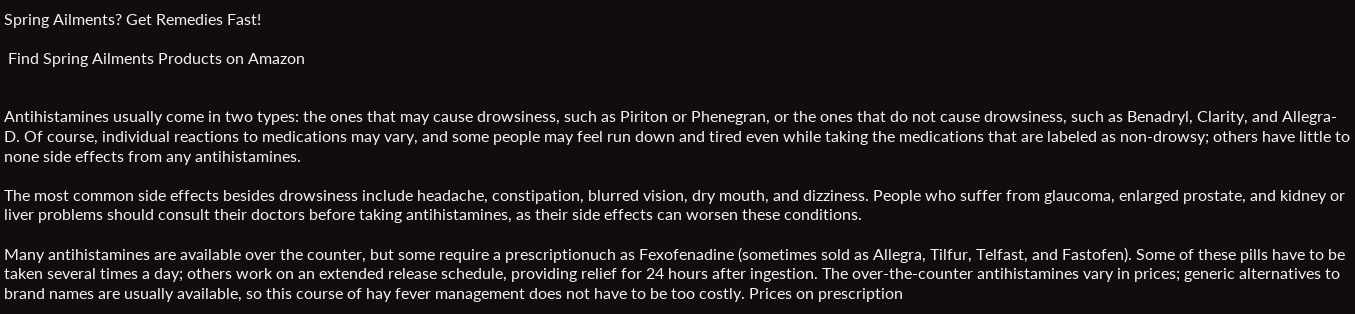Spring Ailments? Get Remedies Fast!

 Find Spring Ailments Products on Amazon


Antihistamines usually come in two types: the ones that may cause drowsiness, such as Piriton or Phenegran, or the ones that do not cause drowsiness, such as Benadryl, Clarity, and Allegra-D. Of course, individual reactions to medications may vary, and some people may feel run down and tired even while taking the medications that are labeled as non-drowsy; others have little to none side effects from any antihistamines.

The most common side effects besides drowsiness include headache, constipation, blurred vision, dry mouth, and dizziness. People who suffer from glaucoma, enlarged prostate, and kidney or liver problems should consult their doctors before taking antihistamines, as their side effects can worsen these conditions.

Many antihistamines are available over the counter, but some require a prescriptionuch as Fexofenadine (sometimes sold as Allegra, Tilfur, Telfast, and Fastofen). Some of these pills have to be taken several times a day; others work on an extended release schedule, providing relief for 24 hours after ingestion. The over-the-counter antihistamines vary in prices; generic alternatives to brand names are usually available, so this course of hay fever management does not have to be too costly. Prices on prescription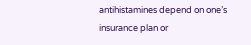antihistamines depend on one’s insurance plan or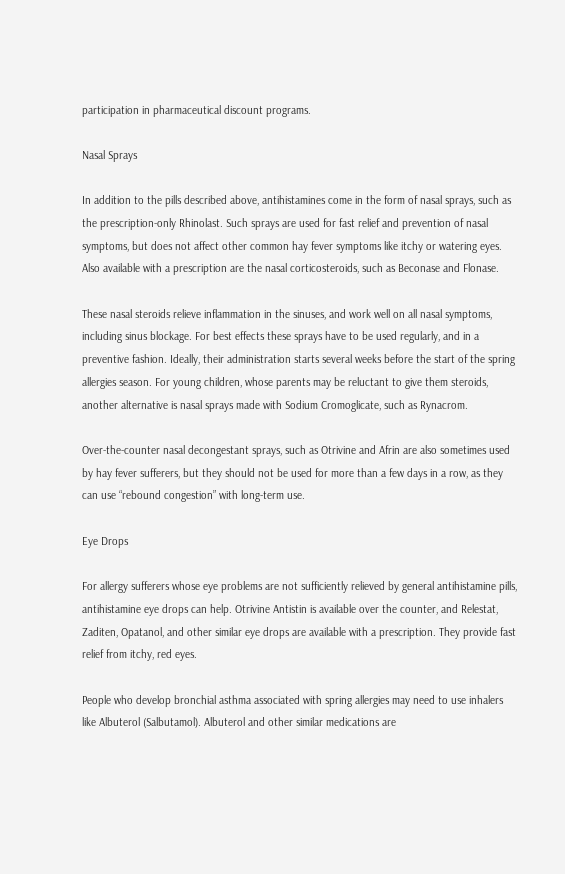participation in pharmaceutical discount programs.

Nasal Sprays

In addition to the pills described above, antihistamines come in the form of nasal sprays, such as the prescription-only Rhinolast. Such sprays are used for fast relief and prevention of nasal symptoms, but does not affect other common hay fever symptoms like itchy or watering eyes. Also available with a prescription are the nasal corticosteroids, such as Beconase and Flonase.

These nasal steroids relieve inflammation in the sinuses, and work well on all nasal symptoms, including sinus blockage. For best effects these sprays have to be used regularly, and in a preventive fashion. Ideally, their administration starts several weeks before the start of the spring allergies season. For young children, whose parents may be reluctant to give them steroids, another alternative is nasal sprays made with Sodium Cromoglicate, such as Rynacrom.

Over-the-counter nasal decongestant sprays, such as Otrivine and Afrin are also sometimes used by hay fever sufferers, but they should not be used for more than a few days in a row, as they can use “rebound congestion” with long-term use.

Eye Drops

For allergy sufferers whose eye problems are not sufficiently relieved by general antihistamine pills, antihistamine eye drops can help. Otrivine Antistin is available over the counter, and Relestat, Zaditen, Opatanol, and other similar eye drops are available with a prescription. They provide fast relief from itchy, red eyes.

People who develop bronchial asthma associated with spring allergies may need to use inhalers like Albuterol (Salbutamol). Albuterol and other similar medications are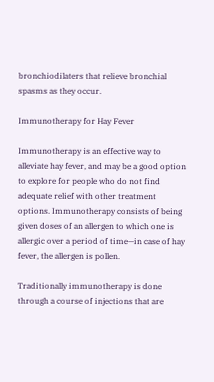bronchiodilaters that relieve bronchial spasms as they occur.

Immunotherapy for Hay Fever

Immunotherapy is an effective way to alleviate hay fever, and may be a good option to explore for people who do not find adequate relief with other treatment options. Immunotherapy consists of being given doses of an allergen to which one is allergic over a period of time—in case of hay fever, the allergen is pollen.

Traditionally immunotherapy is done through a course of injections that are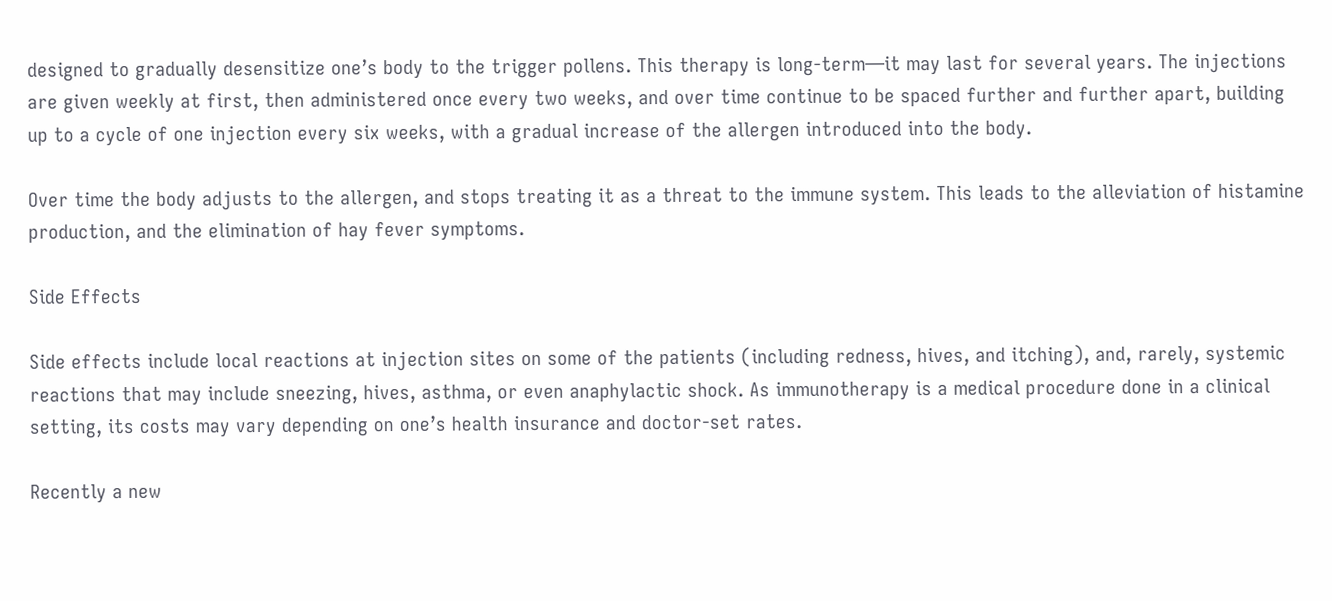designed to gradually desensitize one’s body to the trigger pollens. This therapy is long-term—it may last for several years. The injections are given weekly at first, then administered once every two weeks, and over time continue to be spaced further and further apart, building up to a cycle of one injection every six weeks, with a gradual increase of the allergen introduced into the body.

Over time the body adjusts to the allergen, and stops treating it as a threat to the immune system. This leads to the alleviation of histamine production, and the elimination of hay fever symptoms.

Side Effects

Side effects include local reactions at injection sites on some of the patients (including redness, hives, and itching), and, rarely, systemic reactions that may include sneezing, hives, asthma, or even anaphylactic shock. As immunotherapy is a medical procedure done in a clinical setting, its costs may vary depending on one’s health insurance and doctor-set rates.

Recently a new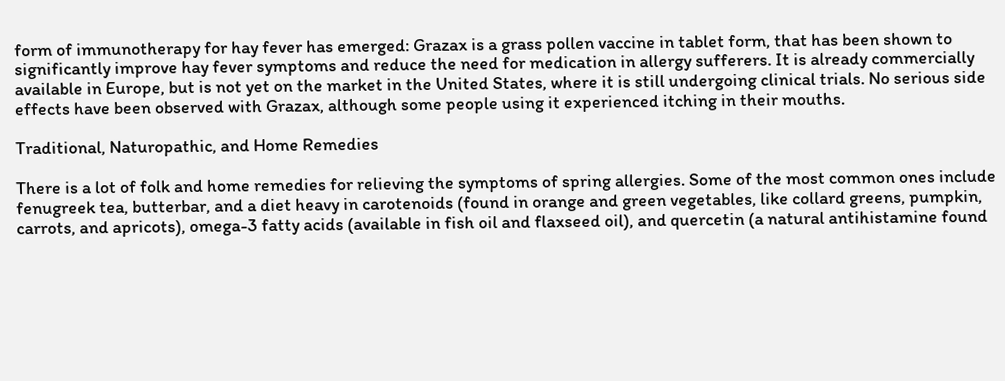form of immunotherapy for hay fever has emerged: Grazax is a grass pollen vaccine in tablet form, that has been shown to significantly improve hay fever symptoms and reduce the need for medication in allergy sufferers. It is already commercially available in Europe, but is not yet on the market in the United States, where it is still undergoing clinical trials. No serious side effects have been observed with Grazax, although some people using it experienced itching in their mouths.

Traditional, Naturopathic, and Home Remedies

There is a lot of folk and home remedies for relieving the symptoms of spring allergies. Some of the most common ones include fenugreek tea, butterbar, and a diet heavy in carotenoids (found in orange and green vegetables, like collard greens, pumpkin, carrots, and apricots), omega-3 fatty acids (available in fish oil and flaxseed oil), and quercetin (a natural antihistamine found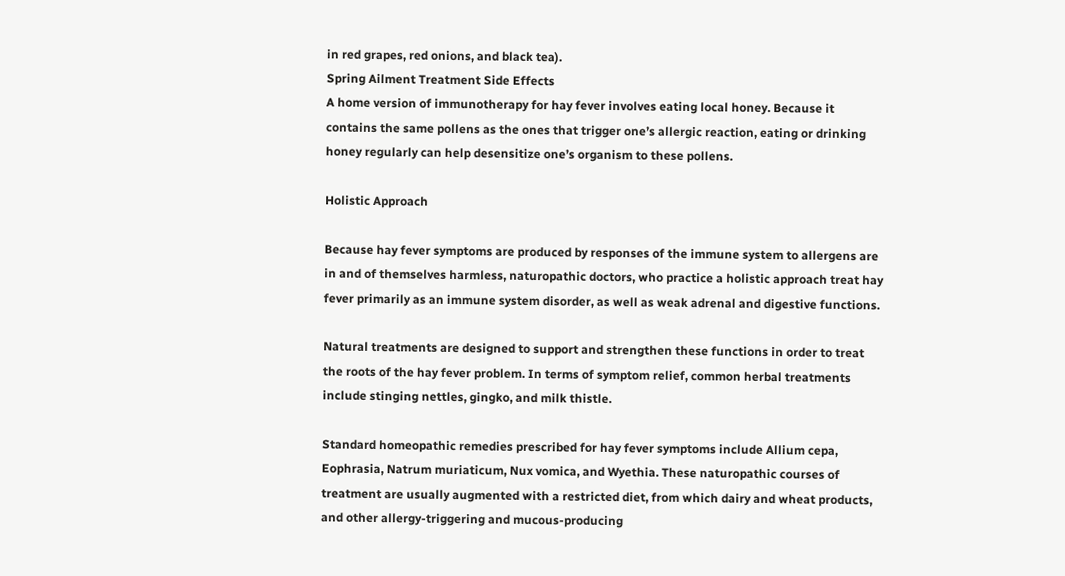in red grapes, red onions, and black tea).
Spring Ailment Treatment Side Effects
A home version of immunotherapy for hay fever involves eating local honey. Because it contains the same pollens as the ones that trigger one’s allergic reaction, eating or drinking honey regularly can help desensitize one’s organism to these pollens.

Holistic Approach

Because hay fever symptoms are produced by responses of the immune system to allergens are in and of themselves harmless, naturopathic doctors, who practice a holistic approach treat hay fever primarily as an immune system disorder, as well as weak adrenal and digestive functions.

Natural treatments are designed to support and strengthen these functions in order to treat the roots of the hay fever problem. In terms of symptom relief, common herbal treatments include stinging nettles, gingko, and milk thistle.

Standard homeopathic remedies prescribed for hay fever symptoms include Allium cepa, Eophrasia, Natrum muriaticum, Nux vomica, and Wyethia. These naturopathic courses of treatment are usually augmented with a restricted diet, from which dairy and wheat products, and other allergy-triggering and mucous-producing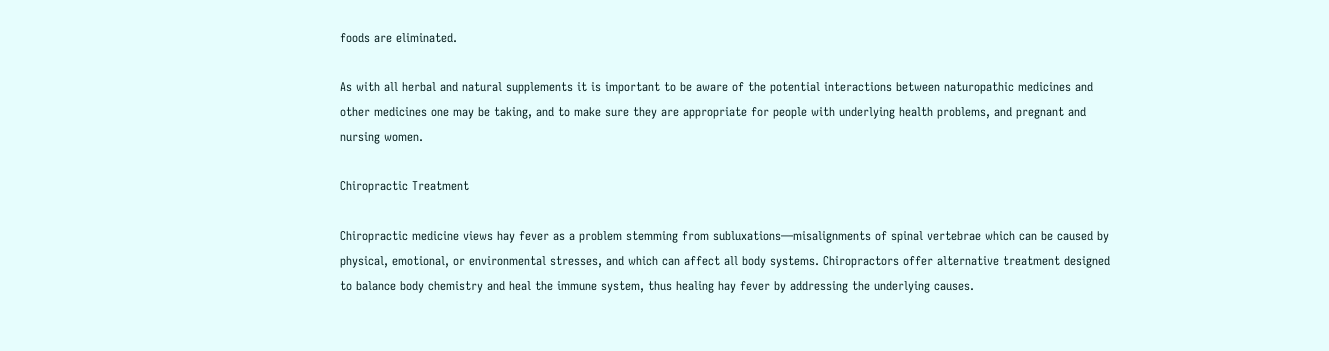foods are eliminated.

As with all herbal and natural supplements it is important to be aware of the potential interactions between naturopathic medicines and other medicines one may be taking, and to make sure they are appropriate for people with underlying health problems, and pregnant and nursing women.

Chiropractic Treatment

Chiropractic medicine views hay fever as a problem stemming from subluxations—misalignments of spinal vertebrae which can be caused by physical, emotional, or environmental stresses, and which can affect all body systems. Chiropractors offer alternative treatment designed to balance body chemistry and heal the immune system, thus healing hay fever by addressing the underlying causes.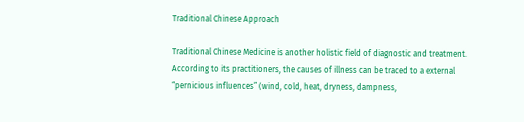Traditional Chinese Approach

Traditional Chinese Medicine is another holistic field of diagnostic and treatment. According to its practitioners, the causes of illness can be traced to a external “pernicious influences” (wind, cold, heat, dryness, dampness,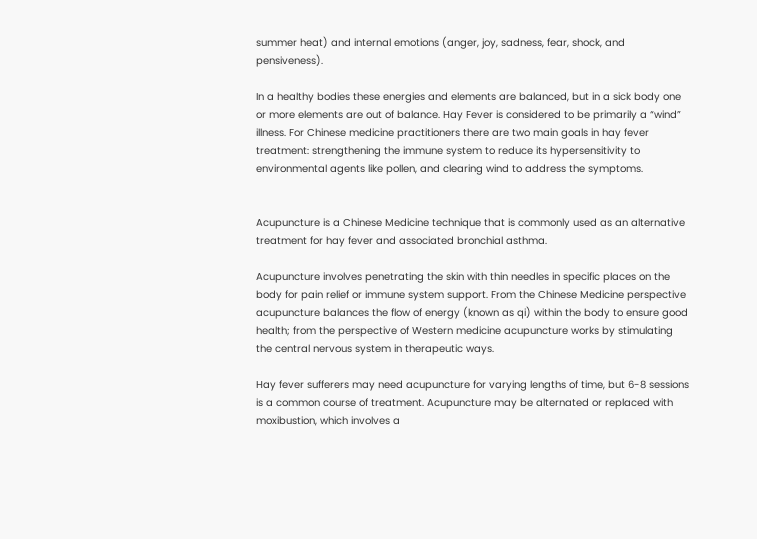summer heat) and internal emotions (anger, joy, sadness, fear, shock, and pensiveness).

In a healthy bodies these energies and elements are balanced, but in a sick body one or more elements are out of balance. Hay Fever is considered to be primarily a “wind” illness. For Chinese medicine practitioners there are two main goals in hay fever treatment: strengthening the immune system to reduce its hypersensitivity to environmental agents like pollen, and clearing wind to address the symptoms.


Acupuncture is a Chinese Medicine technique that is commonly used as an alternative treatment for hay fever and associated bronchial asthma.

Acupuncture involves penetrating the skin with thin needles in specific places on the body for pain relief or immune system support. From the Chinese Medicine perspective acupuncture balances the flow of energy (known as qi) within the body to ensure good health; from the perspective of Western medicine acupuncture works by stimulating the central nervous system in therapeutic ways.

Hay fever sufferers may need acupuncture for varying lengths of time, but 6-8 sessions is a common course of treatment. Acupuncture may be alternated or replaced with moxibustion, which involves a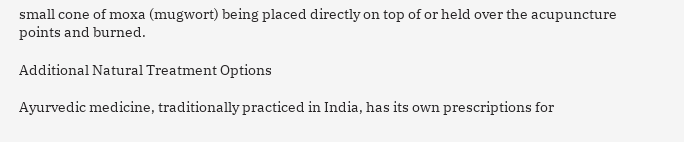small cone of moxa (mugwort) being placed directly on top of or held over the acupuncture points and burned.

Additional Natural Treatment Options

Ayurvedic medicine, traditionally practiced in India, has its own prescriptions for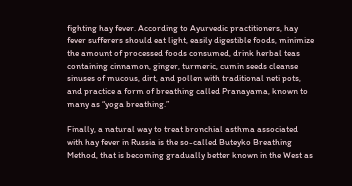fighting hay fever. According to Ayurvedic practitioners, hay fever sufferers should eat light, easily digestible foods, minimize the amount of processed foods consumed, drink herbal teas containing cinnamon, ginger, turmeric, cumin seeds cleanse sinuses of mucous, dirt, and pollen with traditional neti pots, and practice a form of breathing called Pranayama, known to many as “yoga breathing.”

Finally, a natural way to treat bronchial asthma associated with hay fever in Russia is the so-called Buteyko Breathing Method, that is becoming gradually better known in the West as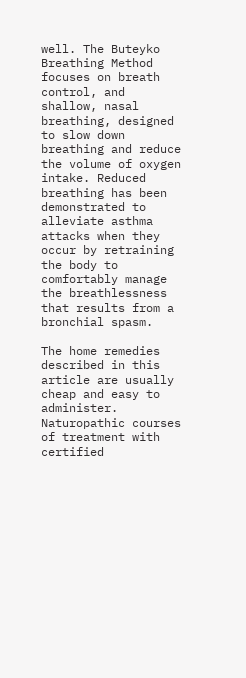well. The Buteyko Breathing Method focuses on breath control, and shallow, nasal breathing, designed to slow down breathing and reduce the volume of oxygen intake. Reduced breathing has been demonstrated to alleviate asthma attacks when they occur by retraining the body to comfortably manage the breathlessness that results from a bronchial spasm.

The home remedies described in this article are usually cheap and easy to administer. Naturopathic courses of treatment with certified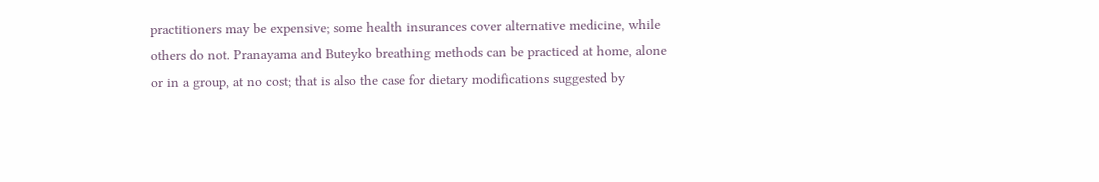practitioners may be expensive; some health insurances cover alternative medicine, while others do not. Pranayama and Buteyko breathing methods can be practiced at home, alone or in a group, at no cost; that is also the case for dietary modifications suggested by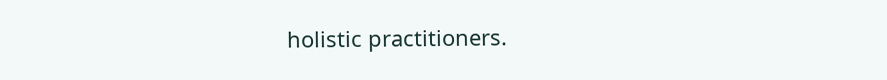holistic practitioners.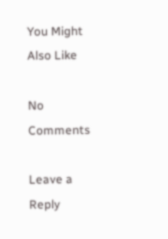You Might Also Like

No Comments

Leave a Reply